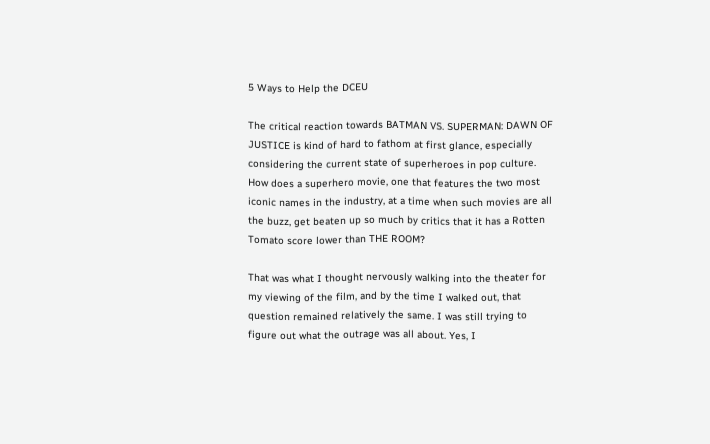5 Ways to Help the DCEU

The critical reaction towards BATMAN VS. SUPERMAN: DAWN OF JUSTICE is kind of hard to fathom at first glance, especially considering the current state of superheroes in pop culture. How does a superhero movie, one that features the two most iconic names in the industry, at a time when such movies are all the buzz, get beaten up so much by critics that it has a Rotten Tomato score lower than THE ROOM?

That was what I thought nervously walking into the theater for my viewing of the film, and by the time I walked out, that question remained relatively the same. I was still trying to figure out what the outrage was all about. Yes, I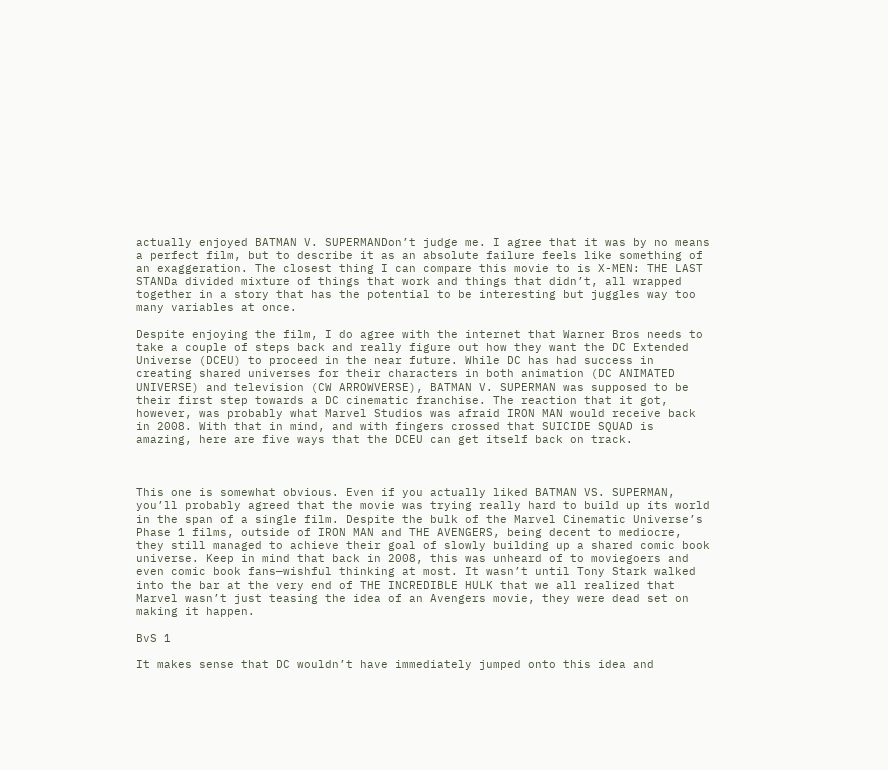actually enjoyed BATMAN V. SUPERMANDon’t judge me. I agree that it was by no means a perfect film, but to describe it as an absolute failure feels like something of an exaggeration. The closest thing I can compare this movie to is X-MEN: THE LAST STANDa divided mixture of things that work and things that didn’t, all wrapped together in a story that has the potential to be interesting but juggles way too many variables at once.

Despite enjoying the film, I do agree with the internet that Warner Bros needs to take a couple of steps back and really figure out how they want the DC Extended Universe (DCEU) to proceed in the near future. While DC has had success in creating shared universes for their characters in both animation (DC ANIMATED UNIVERSE) and television (CW ARROWVERSE), BATMAN V. SUPERMAN was supposed to be their first step towards a DC cinematic franchise. The reaction that it got, however, was probably what Marvel Studios was afraid IRON MAN would receive back in 2008. With that in mind, and with fingers crossed that SUICIDE SQUAD is amazing, here are five ways that the DCEU can get itself back on track.



This one is somewhat obvious. Even if you actually liked BATMAN VS. SUPERMAN, you’ll probably agreed that the movie was trying really hard to build up its world in the span of a single film. Despite the bulk of the Marvel Cinematic Universe’s Phase 1 films, outside of IRON MAN and THE AVENGERS, being decent to mediocre, they still managed to achieve their goal of slowly building up a shared comic book universe. Keep in mind that back in 2008, this was unheard of to moviegoers and even comic book fans—wishful thinking at most. It wasn’t until Tony Stark walked into the bar at the very end of THE INCREDIBLE HULK that we all realized that Marvel wasn’t just teasing the idea of an Avengers movie, they were dead set on making it happen.

BvS 1

It makes sense that DC wouldn’t have immediately jumped onto this idea and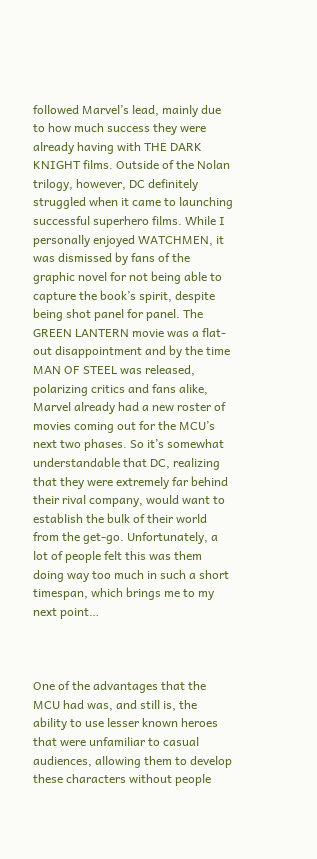followed Marvel’s lead, mainly due to how much success they were already having with THE DARK KNIGHT films. Outside of the Nolan trilogy, however, DC definitely struggled when it came to launching successful superhero films. While I personally enjoyed WATCHMEN, it was dismissed by fans of the graphic novel for not being able to capture the book’s spirit, despite being shot panel for panel. The GREEN LANTERN movie was a flat-out disappointment and by the time MAN OF STEEL was released, polarizing critics and fans alike, Marvel already had a new roster of movies coming out for the MCU’s next two phases. So it’s somewhat understandable that DC, realizing that they were extremely far behind their rival company, would want to establish the bulk of their world from the get-go. Unfortunately, a lot of people felt this was them doing way too much in such a short timespan, which brings me to my next point…



One of the advantages that the MCU had was, and still is, the ability to use lesser known heroes that were unfamiliar to casual audiences, allowing them to develop these characters without people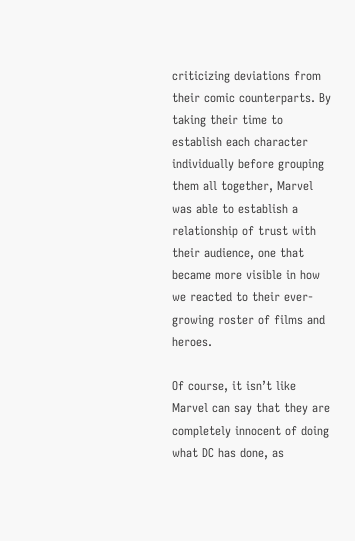criticizing deviations from their comic counterparts. By taking their time to establish each character individually before grouping them all together, Marvel was able to establish a relationship of trust with their audience, one that became more visible in how we reacted to their ever-growing roster of films and heroes.

Of course, it isn’t like Marvel can say that they are completely innocent of doing what DC has done, as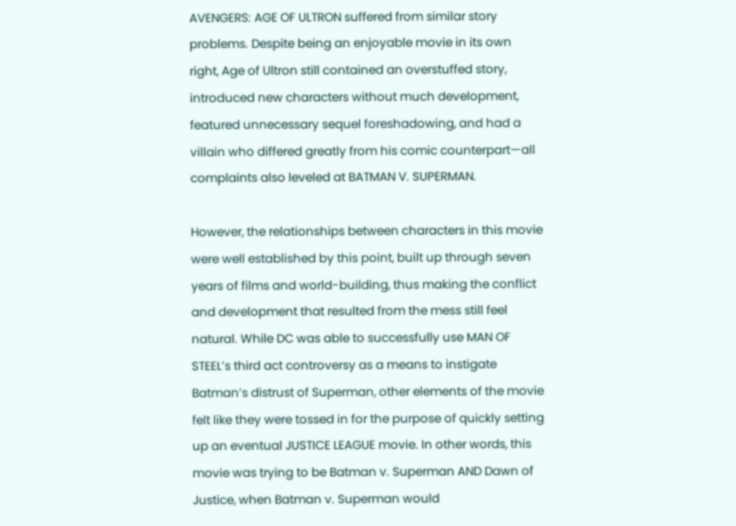AVENGERS: AGE OF ULTRON suffered from similar story problems. Despite being an enjoyable movie in its own right, Age of Ultron still contained an overstuffed story, introduced new characters without much development, featured unnecessary sequel foreshadowing, and had a villain who differed greatly from his comic counterpart—all complaints also leveled at BATMAN V. SUPERMAN.

However, the relationships between characters in this movie were well established by this point, built up through seven years of films and world-building, thus making the conflict and development that resulted from the mess still feel natural. While DC was able to successfully use MAN OF STEEL’s third act controversy as a means to instigate Batman’s distrust of Superman, other elements of the movie felt like they were tossed in for the purpose of quickly setting up an eventual JUSTICE LEAGUE movie. In other words, this movie was trying to be Batman v. Superman AND Dawn of Justice, when Batman v. Superman would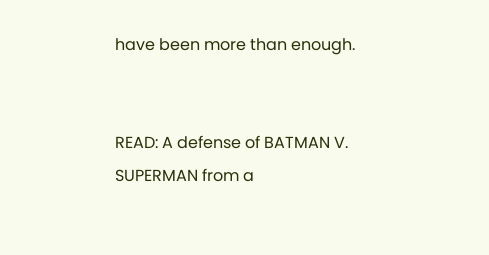have been more than enough.


READ: A defense of BATMAN V. SUPERMAN from a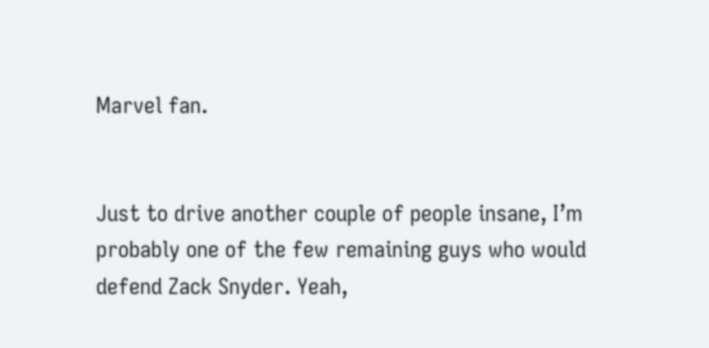Marvel fan.


Just to drive another couple of people insane, I’m probably one of the few remaining guys who would defend Zack Snyder. Yeah,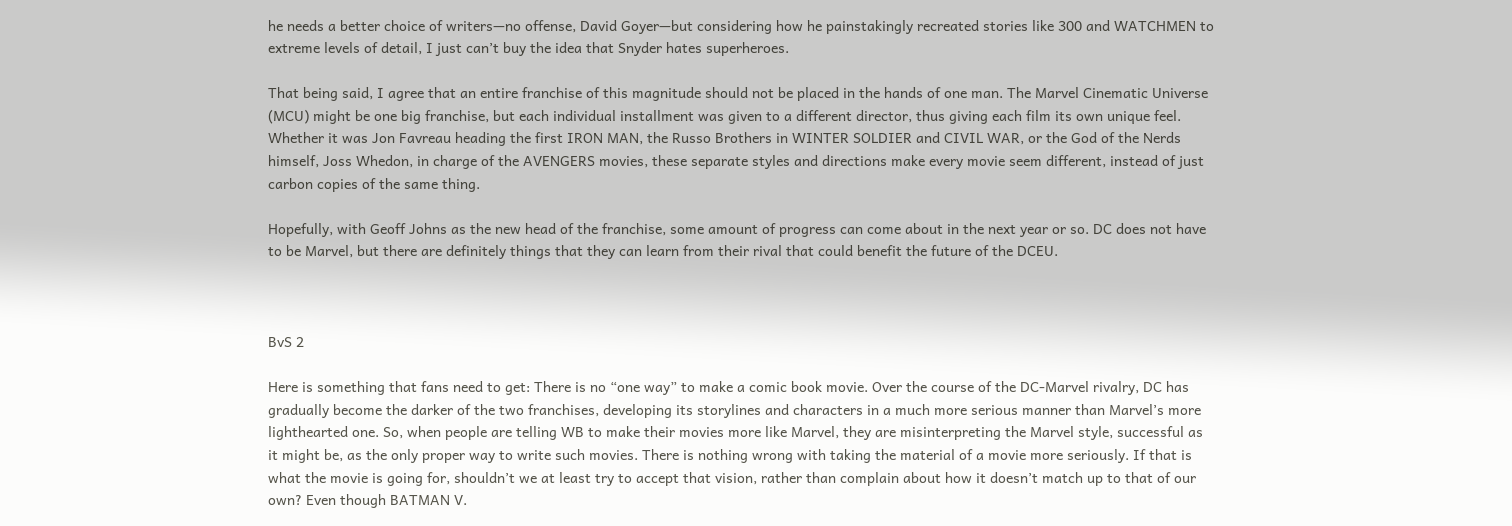he needs a better choice of writers—no offense, David Goyer—but considering how he painstakingly recreated stories like 300 and WATCHMEN to extreme levels of detail, I just can’t buy the idea that Snyder hates superheroes.

That being said, I agree that an entire franchise of this magnitude should not be placed in the hands of one man. The Marvel Cinematic Universe (MCU) might be one big franchise, but each individual installment was given to a different director, thus giving each film its own unique feel. Whether it was Jon Favreau heading the first IRON MAN, the Russo Brothers in WINTER SOLDIER and CIVIL WAR, or the God of the Nerds himself, Joss Whedon, in charge of the AVENGERS movies, these separate styles and directions make every movie seem different, instead of just carbon copies of the same thing.

Hopefully, with Geoff Johns as the new head of the franchise, some amount of progress can come about in the next year or so. DC does not have to be Marvel, but there are definitely things that they can learn from their rival that could benefit the future of the DCEU.



BvS 2

Here is something that fans need to get: There is no “one way” to make a comic book movie. Over the course of the DC-Marvel rivalry, DC has gradually become the darker of the two franchises, developing its storylines and characters in a much more serious manner than Marvel’s more lighthearted one. So, when people are telling WB to make their movies more like Marvel, they are misinterpreting the Marvel style, successful as it might be, as the only proper way to write such movies. There is nothing wrong with taking the material of a movie more seriously. If that is what the movie is going for, shouldn’t we at least try to accept that vision, rather than complain about how it doesn’t match up to that of our own? Even though BATMAN V.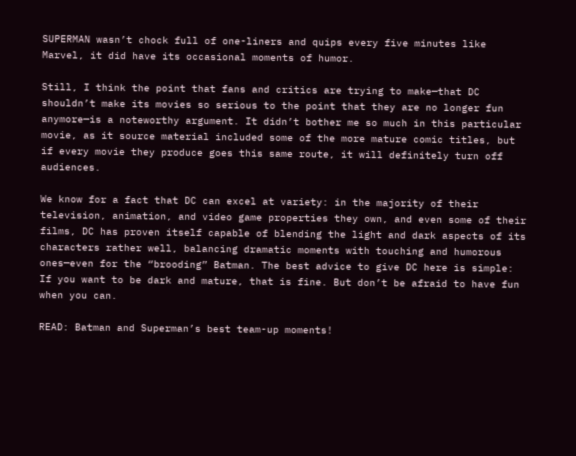SUPERMAN wasn’t chock full of one-liners and quips every five minutes like Marvel, it did have its occasional moments of humor.

Still, I think the point that fans and critics are trying to make—that DC shouldn’t make its movies so serious to the point that they are no longer fun anymore—is a noteworthy argument. It didn’t bother me so much in this particular movie, as it source material included some of the more mature comic titles, but if every movie they produce goes this same route, it will definitely turn off audiences.

We know for a fact that DC can excel at variety: in the majority of their television, animation, and video game properties they own, and even some of their films, DC has proven itself capable of blending the light and dark aspects of its characters rather well, balancing dramatic moments with touching and humorous ones—even for the “brooding” Batman. The best advice to give DC here is simple: If you want to be dark and mature, that is fine. But don’t be afraid to have fun when you can.

READ: Batman and Superman’s best team-up moments!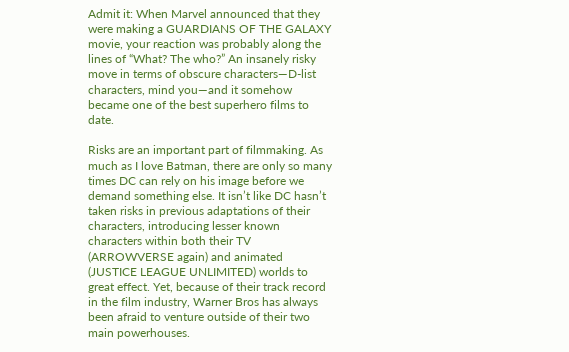Admit it: When Marvel announced that they were making a GUARDIANS OF THE GALAXY movie, your reaction was probably along the lines of “What? The who?” An insanely risky move in terms of obscure characters—D-list characters, mind you—and it somehow became one of the best superhero films to date.

Risks are an important part of filmmaking. As much as I love Batman, there are only so many times DC can rely on his image before we demand something else. It isn’t like DC hasn’t taken risks in previous adaptations of their characters, introducing lesser known characters within both their TV (ARROWVERSE again) and animated (JUSTICE LEAGUE UNLIMITED) worlds to great effect. Yet, because of their track record in the film industry, Warner Bros has always been afraid to venture outside of their two main powerhouses.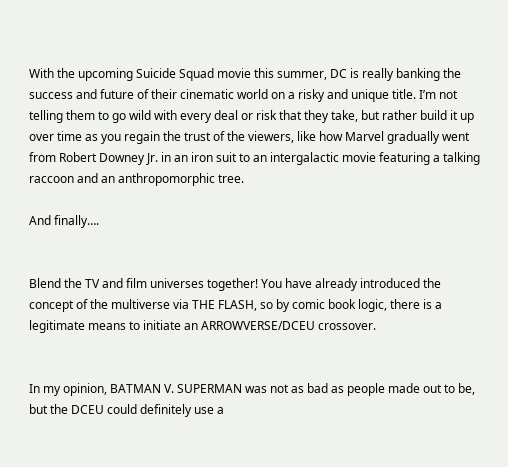With the upcoming Suicide Squad movie this summer, DC is really banking the success and future of their cinematic world on a risky and unique title. I’m not telling them to go wild with every deal or risk that they take, but rather build it up over time as you regain the trust of the viewers, like how Marvel gradually went from Robert Downey Jr. in an iron suit to an intergalactic movie featuring a talking raccoon and an anthropomorphic tree.

And finally….


Blend the TV and film universes together! You have already introduced the concept of the multiverse via THE FLASH, so by comic book logic, there is a legitimate means to initiate an ARROWVERSE/DCEU crossover.


In my opinion, BATMAN V. SUPERMAN was not as bad as people made out to be, but the DCEU could definitely use a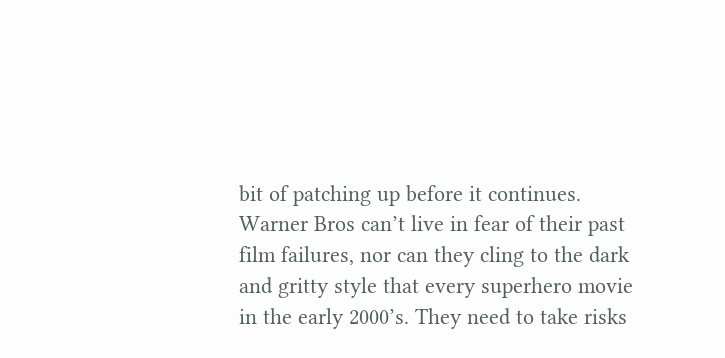bit of patching up before it continues. Warner Bros can’t live in fear of their past film failures, nor can they cling to the dark and gritty style that every superhero movie in the early 2000’s. They need to take risks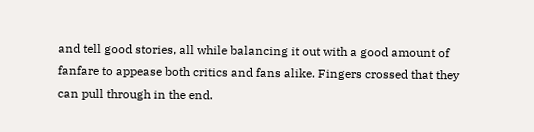and tell good stories, all while balancing it out with a good amount of fanfare to appease both critics and fans alike. Fingers crossed that they can pull through in the end.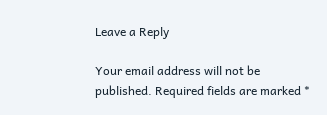Leave a Reply

Your email address will not be published. Required fields are marked *